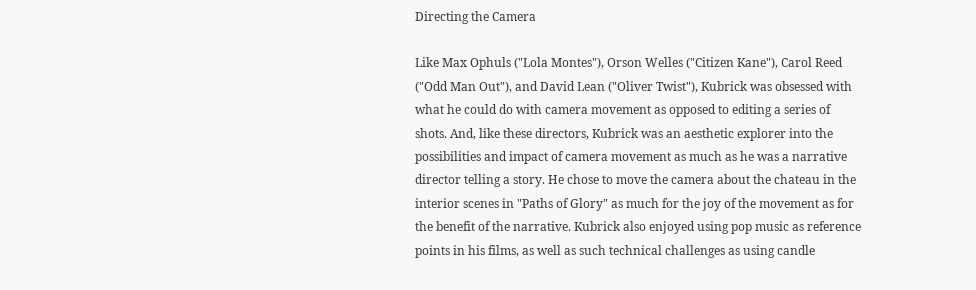Directing the Camera

Like Max Ophuls ("Lola Montes"), Orson Welles ("Citizen Kane"), Carol Reed ("Odd Man Out"), and David Lean ("Oliver Twist"), Kubrick was obsessed with what he could do with camera movement as opposed to editing a series of shots. And, like these directors, Kubrick was an aesthetic explorer into the possibilities and impact of camera movement as much as he was a narrative director telling a story. He chose to move the camera about the chateau in the interior scenes in "Paths of Glory" as much for the joy of the movement as for the benefit of the narrative. Kubrick also enjoyed using pop music as reference points in his films, as well as such technical challenges as using candle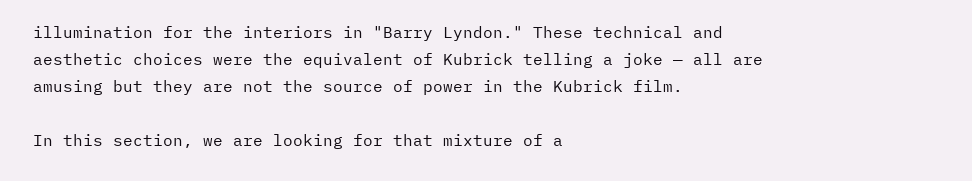illumination for the interiors in "Barry Lyndon." These technical and aesthetic choices were the equivalent of Kubrick telling a joke — all are amusing but they are not the source of power in the Kubrick film.

In this section, we are looking for that mixture of a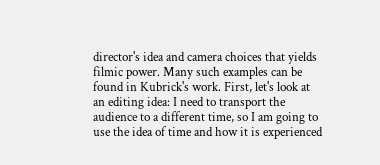director's idea and camera choices that yields filmic power. Many such examples can be found in Kubrick's work. First, let's look at an editing idea: I need to transport the audience to a different time, so I am going to use the idea of time and how it is experienced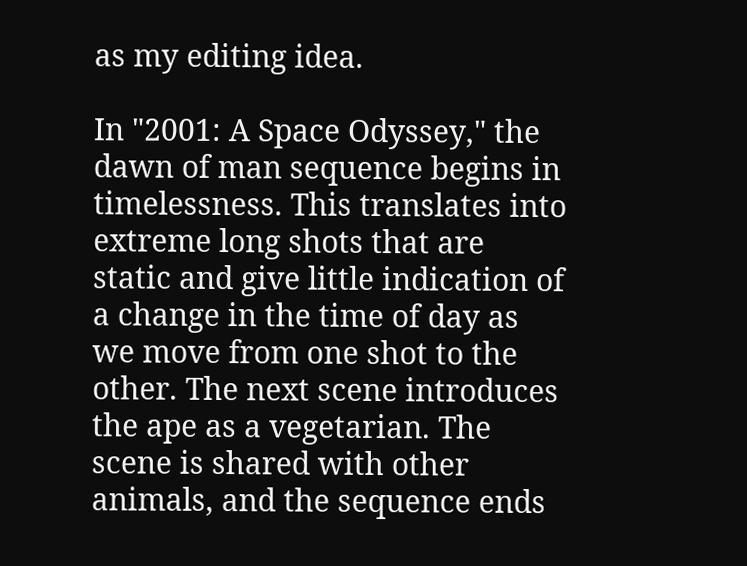as my editing idea.

In "2001: A Space Odyssey," the dawn of man sequence begins in timelessness. This translates into extreme long shots that are static and give little indication of a change in the time of day as we move from one shot to the other. The next scene introduces the ape as a vegetarian. The scene is shared with other animals, and the sequence ends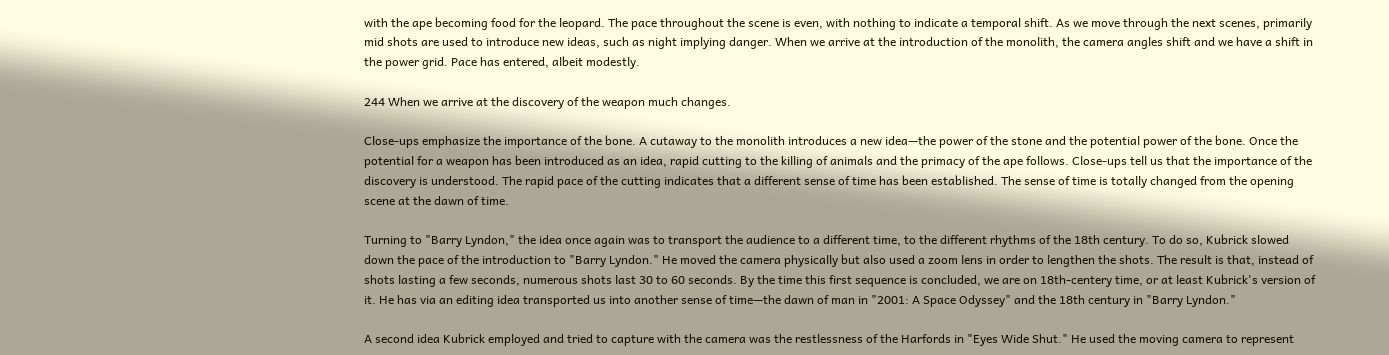with the ape becoming food for the leopard. The pace throughout the scene is even, with nothing to indicate a temporal shift. As we move through the next scenes, primarily mid shots are used to introduce new ideas, such as night implying danger. When we arrive at the introduction of the monolith, the camera angles shift and we have a shift in the power grid. Pace has entered, albeit modestly.

244 When we arrive at the discovery of the weapon much changes.

Close-ups emphasize the importance of the bone. A cutaway to the monolith introduces a new idea—the power of the stone and the potential power of the bone. Once the potential for a weapon has been introduced as an idea, rapid cutting to the killing of animals and the primacy of the ape follows. Close-ups tell us that the importance of the discovery is understood. The rapid pace of the cutting indicates that a different sense of time has been established. The sense of time is totally changed from the opening scene at the dawn of time.

Turning to "Barry Lyndon," the idea once again was to transport the audience to a different time, to the different rhythms of the 18th century. To do so, Kubrick slowed down the pace of the introduction to "Barry Lyndon." He moved the camera physically but also used a zoom lens in order to lengthen the shots. The result is that, instead of shots lasting a few seconds, numerous shots last 30 to 60 seconds. By the time this first sequence is concluded, we are on 18th-centery time, or at least Kubrick's version of it. He has via an editing idea transported us into another sense of time—the dawn of man in "2001: A Space Odyssey" and the 18th century in "Barry Lyndon."

A second idea Kubrick employed and tried to capture with the camera was the restlessness of the Harfords in "Eyes Wide Shut." He used the moving camera to represent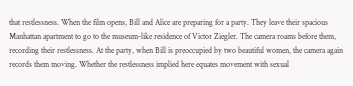that restlessness. When the film opens, Bill and Alice are preparing for a party. They leave their spacious Manhattan apartment to go to the museum-like residence of Victor Ziegler. The camera roams before them, recording their restlessness. At the party, when Bill is preoccupied by two beautiful women, the camera again records them moving. Whether the restlessness implied here equates movement with sexual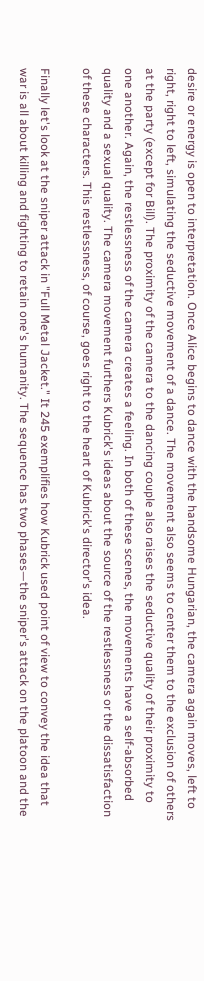desire or energy is open to interpretation. Once Alice begins to dance with the handsome Hungarian, the camera again moves, left to right, right to left, simulating the seductive movement of a dance. The movement also seems to center them to the exclusion of others at the party (except for Bill). The proximity of the camera to the dancing couple also raises the seductive quality of their proximity to one another. Again, the restlessness of the camera creates a feeling. In both of these scenes, the movements have a self-absorbed quality and a sexual quality. The camera movement furthers Kubrick's ideas about the source of the restlessness or the dissatisfaction of these characters. This restlessness, of course, goes right to the heart of Kubrick's director's idea.

Finally let's look at the sniper attack in "Full Metal Jacket." It 245 exemplifies how Kubrick used point of view to convey the idea that war is all about killing and fighting to retain one's humanity. The sequence has two phases—the sniper's attack on the platoon and the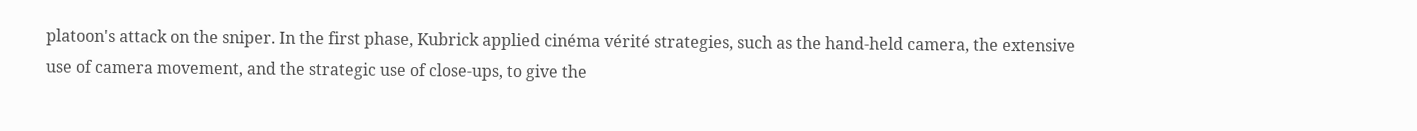platoon's attack on the sniper. In the first phase, Kubrick applied cinéma vérité strategies, such as the hand-held camera, the extensive use of camera movement, and the strategic use of close-ups, to give the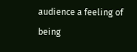audience a feeling of being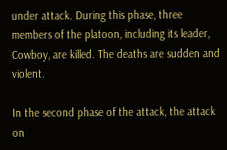under attack. During this phase, three members of the platoon, including its leader, Cowboy, are killed. The deaths are sudden and violent.

In the second phase of the attack, the attack on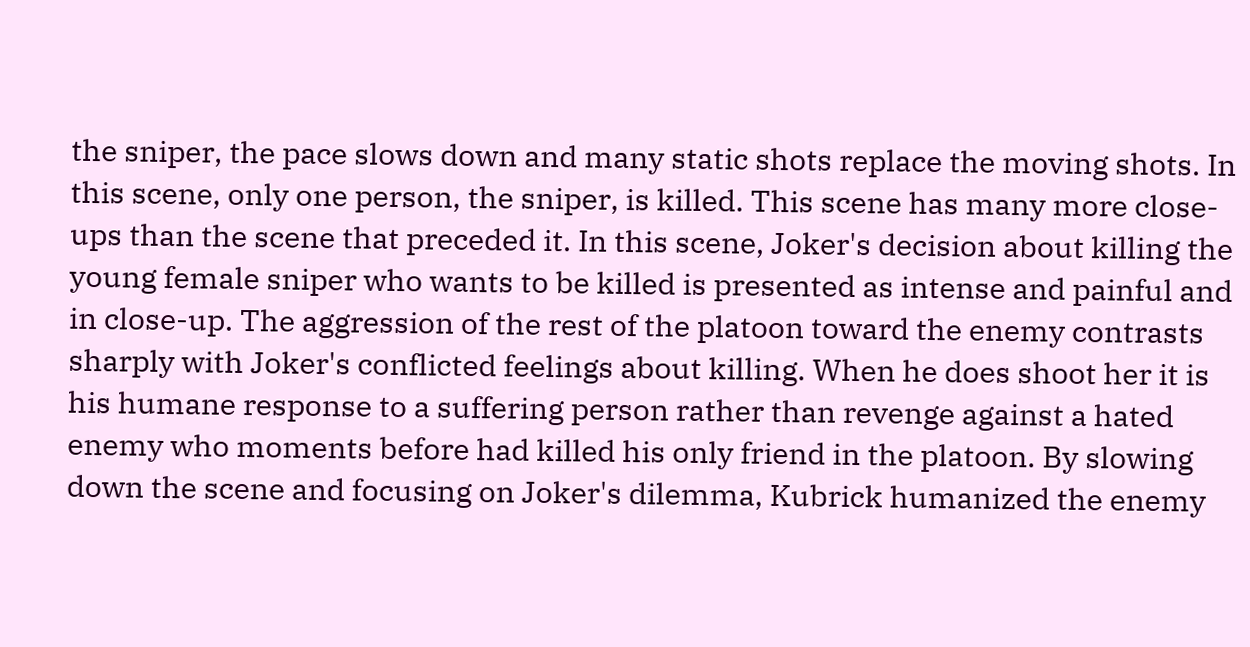the sniper, the pace slows down and many static shots replace the moving shots. In this scene, only one person, the sniper, is killed. This scene has many more close-ups than the scene that preceded it. In this scene, Joker's decision about killing the young female sniper who wants to be killed is presented as intense and painful and in close-up. The aggression of the rest of the platoon toward the enemy contrasts sharply with Joker's conflicted feelings about killing. When he does shoot her it is his humane response to a suffering person rather than revenge against a hated enemy who moments before had killed his only friend in the platoon. By slowing down the scene and focusing on Joker's dilemma, Kubrick humanized the enemy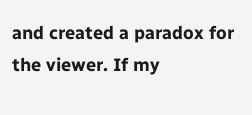and created a paradox for the viewer. If my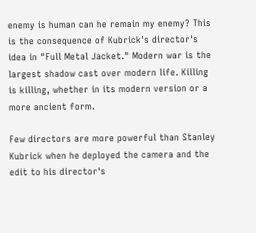enemy is human can he remain my enemy? This is the consequence of Kubrick's director's idea in "Full Metal Jacket." Modern war is the largest shadow cast over modern life. Killing is killing, whether in its modern version or a more ancient form.

Few directors are more powerful than Stanley Kubrick when he deployed the camera and the edit to his director's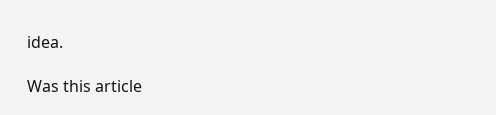idea.

Was this article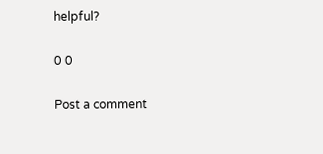helpful?

0 0

Post a comment